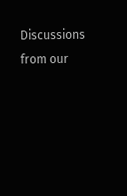Discussions from our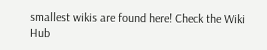smallest wikis are found here! Check the Wiki Hub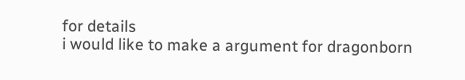for details
i would like to make a argument for dragonborn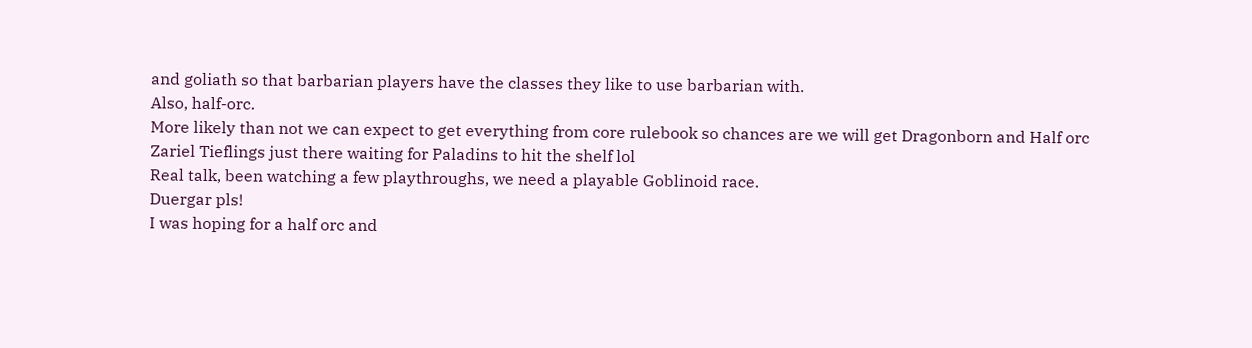and goliath so that barbarian players have the classes they like to use barbarian with.
Also, half-orc.
More likely than not we can expect to get everything from core rulebook so chances are we will get Dragonborn and Half orc
Zariel Tieflings just there waiting for Paladins to hit the shelf lol
Real talk, been watching a few playthroughs, we need a playable Goblinoid race.
Duergar pls!
I was hoping for a half orc and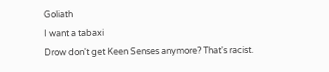Goliath
I want a tabaxi
Drow don't get Keen Senses anymore? That's racist.